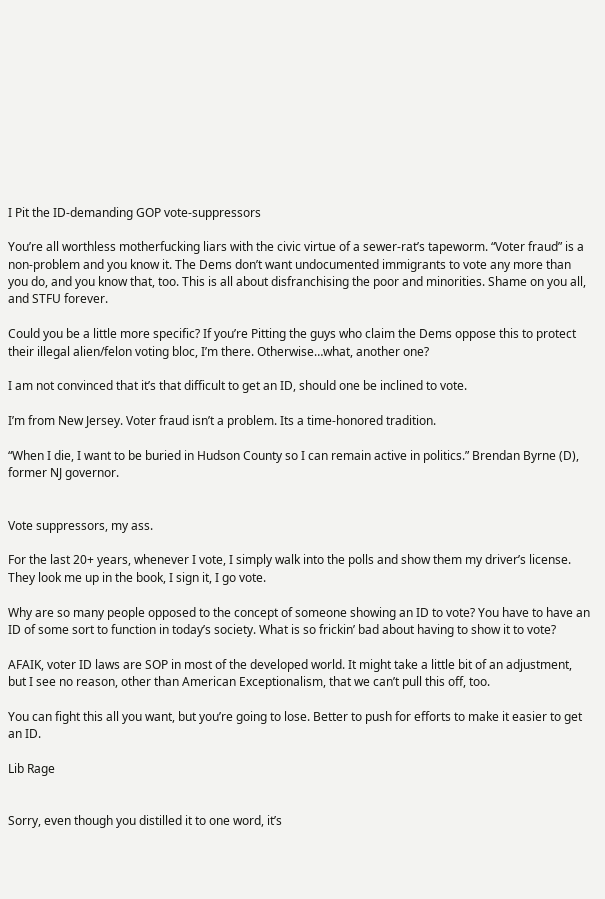I Pit the ID-demanding GOP vote-suppressors

You’re all worthless motherfucking liars with the civic virtue of a sewer-rat’s tapeworm. “Voter fraud” is a non-problem and you know it. The Dems don’t want undocumented immigrants to vote any more than you do, and you know that, too. This is all about disfranchising the poor and minorities. Shame on you all, and STFU forever.

Could you be a little more specific? If you’re Pitting the guys who claim the Dems oppose this to protect their illegal alien/felon voting bloc, I’m there. Otherwise…what, another one?

I am not convinced that it’s that difficult to get an ID, should one be inclined to vote.

I’m from New Jersey. Voter fraud isn’t a problem. Its a time-honored tradition.

“When I die, I want to be buried in Hudson County so I can remain active in politics.” Brendan Byrne (D), former NJ governor.


Vote suppressors, my ass.

For the last 20+ years, whenever I vote, I simply walk into the polls and show them my driver’s license. They look me up in the book, I sign it, I go vote.

Why are so many people opposed to the concept of someone showing an ID to vote? You have to have an ID of some sort to function in today’s society. What is so frickin’ bad about having to show it to vote?

AFAIK, voter ID laws are SOP in most of the developed world. It might take a little bit of an adjustment, but I see no reason, other than American Exceptionalism, that we can’t pull this off, too.

You can fight this all you want, but you’re going to lose. Better to push for efforts to make it easier to get an ID.

Lib Rage


Sorry, even though you distilled it to one word, it’s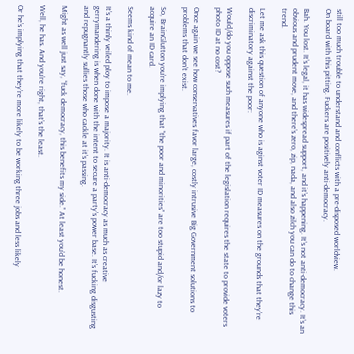still too much trouble to understand and conflicts with a pre-disposed worldview.
On board with this pitting. Fuckers are positively anti-democracy.

Bah. You lost. It’s legal, it has widespread support, and it’s happening. It’s not anti-democracy. It’s an obvious and prudent move, and there’s zero, zip, nada, and also zilch you can do to change this trend.

Let me ask this question of anyone who is aginst voter ID measures on the grounds that they’re discriminatory against the poor:

Would/do you oppose such measures if part of the legislation requires the state to provide voters photo ID at no cost?

Once again we see how conservatives favor large, costly intrusive Big Government solutions to problems that don’t exist.

So, BrainGlutton you’re implying that “the poor and minorities” are too stupid and/or lazy to acquire an ID card.

Seems kind of mean to me.

It’s a thinly veiled ploy to impose a majority. It is anti-democracy as much as creative gerrymandering is when done with the intent to secure a party’s power base. It’s fucking disgusting and repugnantly sullies those who cackle at it’s passing.

Might as well just say, “fuck democracy, this benefits my side.” At least you’d be honest.

Well, he has. And you’re right, that’s the least.

Or he’s implying that they’re more likely to be working three jobs and less likely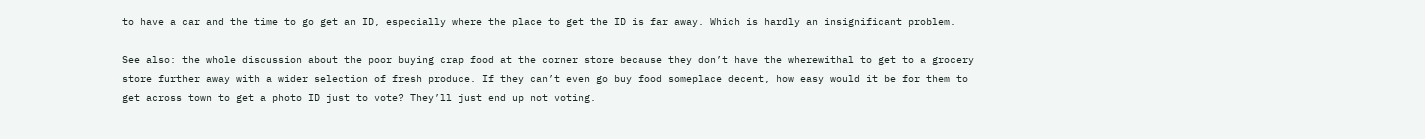to have a car and the time to go get an ID, especially where the place to get the ID is far away. Which is hardly an insignificant problem.

See also: the whole discussion about the poor buying crap food at the corner store because they don’t have the wherewithal to get to a grocery store further away with a wider selection of fresh produce. If they can’t even go buy food someplace decent, how easy would it be for them to get across town to get a photo ID just to vote? They’ll just end up not voting.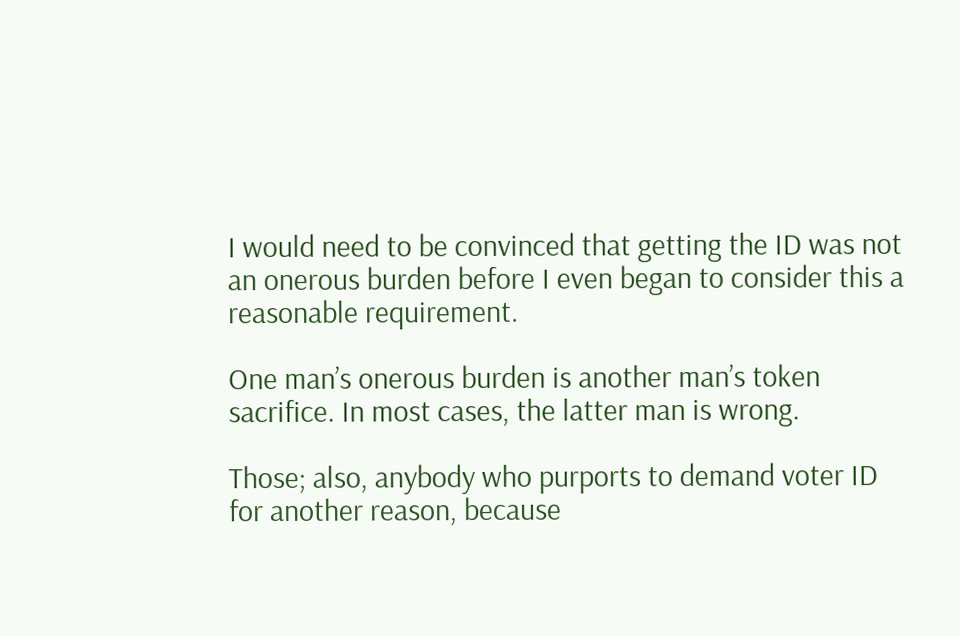I would need to be convinced that getting the ID was not an onerous burden before I even began to consider this a reasonable requirement.

One man’s onerous burden is another man’s token sacrifice. In most cases, the latter man is wrong.

Those; also, anybody who purports to demand voter ID for another reason, because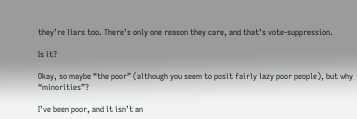they’re liars too. There’s only one reason they care, and that’s vote-suppression.

Is it?

Okay, so maybe “the poor” (although you seem to posit fairly lazy poor people), but why “minorities”?

I’ve been poor, and it isn’t an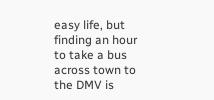easy life, but finding an hour to take a bus across town to the DMV is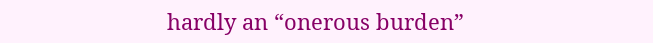hardly an “onerous burden”